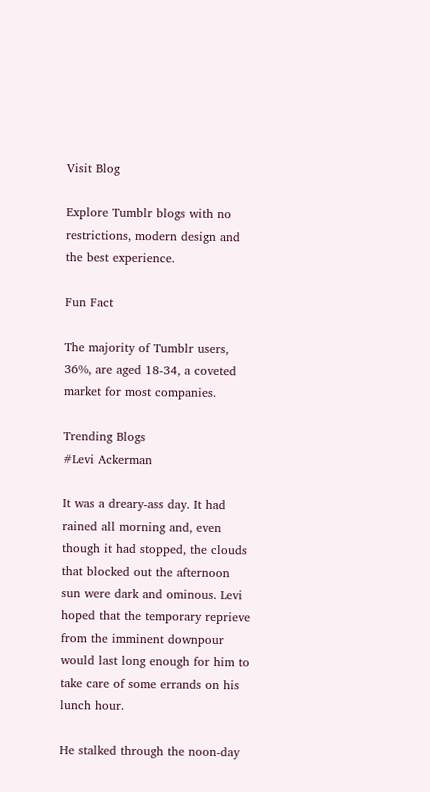Visit Blog

Explore Tumblr blogs with no restrictions, modern design and the best experience.

Fun Fact

The majority of Tumblr users, 36%, are aged 18-34, a coveted market for most companies.

Trending Blogs
#Levi Ackerman

It was a dreary-ass day. It had rained all morning and, even though it had stopped, the clouds that blocked out the afternoon sun were dark and ominous. Levi hoped that the temporary reprieve from the imminent downpour would last long enough for him to take care of some errands on his lunch hour.

He stalked through the noon-day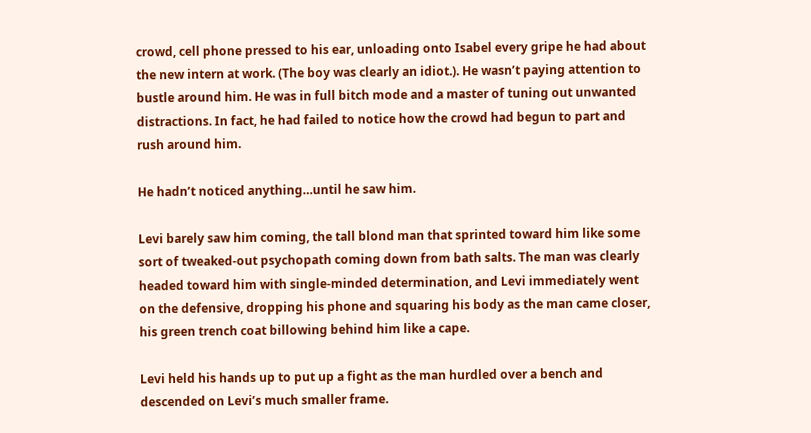crowd, cell phone pressed to his ear, unloading onto Isabel every gripe he had about the new intern at work. (The boy was clearly an idiot.). He wasn’t paying attention to bustle around him. He was in full bitch mode and a master of tuning out unwanted distractions. In fact, he had failed to notice how the crowd had begun to part and rush around him.

He hadn’t noticed anything…until he saw him.

Levi barely saw him coming, the tall blond man that sprinted toward him like some sort of tweaked-out psychopath coming down from bath salts. The man was clearly headed toward him with single-minded determination, and Levi immediately went on the defensive, dropping his phone and squaring his body as the man came closer, his green trench coat billowing behind him like a cape.

Levi held his hands up to put up a fight as the man hurdled over a bench and descended on Levi’s much smaller frame.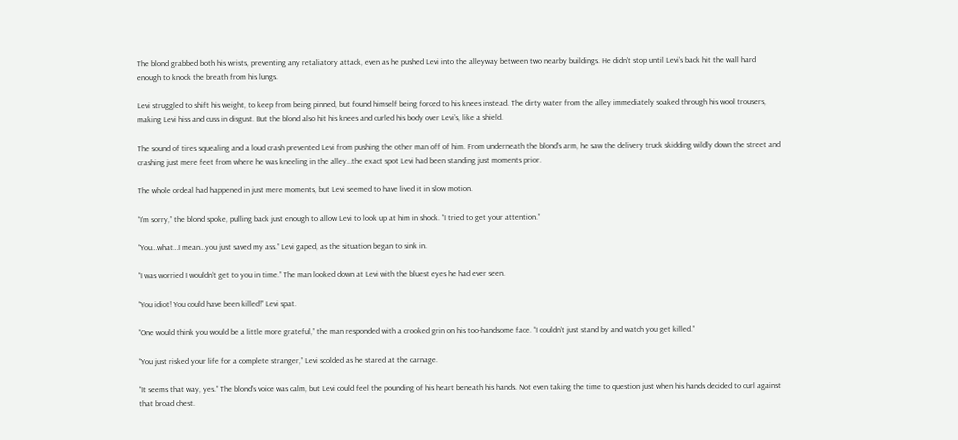The blond grabbed both his wrists, preventing any retaliatory attack, even as he pushed Levi into the alleyway between two nearby buildings. He didn’t stop until Levi’s back hit the wall hard enough to knock the breath from his lungs.

Levi struggled to shift his weight, to keep from being pinned, but found himself being forced to his knees instead. The dirty water from the alley immediately soaked through his wool trousers, making Levi hiss and cuss in disgust. But the blond also hit his knees and curled his body over Levi’s, like a shield.

The sound of tires squealing and a loud crash prevented Levi from pushing the other man off of him. From underneath the blond’s arm, he saw the delivery truck skidding wildly down the street and crashing just mere feet from where he was kneeling in the alley…the exact spot Levi had been standing just moments prior.

The whole ordeal had happened in just mere moments, but Levi seemed to have lived it in slow motion.

“I’m sorry,” the blond spoke, pulling back just enough to allow Levi to look up at him in shock. “I tried to get your attention.”

“You…what…I mean…you just saved my ass.” Levi gaped, as the situation began to sink in.

“I was worried I wouldn’t get to you in time.” The man looked down at Levi with the bluest eyes he had ever seen.

“You idiot! You could have been killed!” Levi spat.

“One would think you would be a little more grateful,” the man responded with a crooked grin on his too-handsome face. “I couldn’t just stand by and watch you get killed.”

“You just risked your life for a complete stranger,” Levi scolded as he stared at the carnage.

“It seems that way, yes.” The blond’s voice was calm, but Levi could feel the pounding of his heart beneath his hands. Not even taking the time to question just when his hands decided to curl against that broad chest.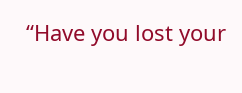“Have you lost your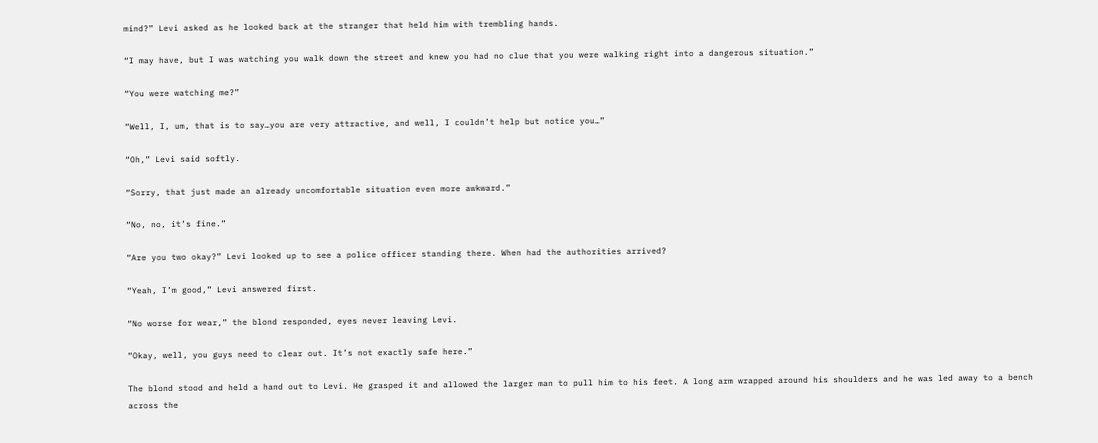mind?” Levi asked as he looked back at the stranger that held him with trembling hands.

“I may have, but I was watching you walk down the street and knew you had no clue that you were walking right into a dangerous situation.”

“You were watching me?”

“Well, I, um, that is to say…you are very attractive, and well, I couldn’t help but notice you…”

“Oh,” Levi said softly.

“Sorry, that just made an already uncomfortable situation even more awkward.”

“No, no, it’s fine.”

“Are you two okay?” Levi looked up to see a police officer standing there. When had the authorities arrived?

“Yeah, I’m good,” Levi answered first.

“No worse for wear,” the blond responded, eyes never leaving Levi.

“Okay, well, you guys need to clear out. It’s not exactly safe here.”

The blond stood and held a hand out to Levi. He grasped it and allowed the larger man to pull him to his feet. A long arm wrapped around his shoulders and he was led away to a bench across the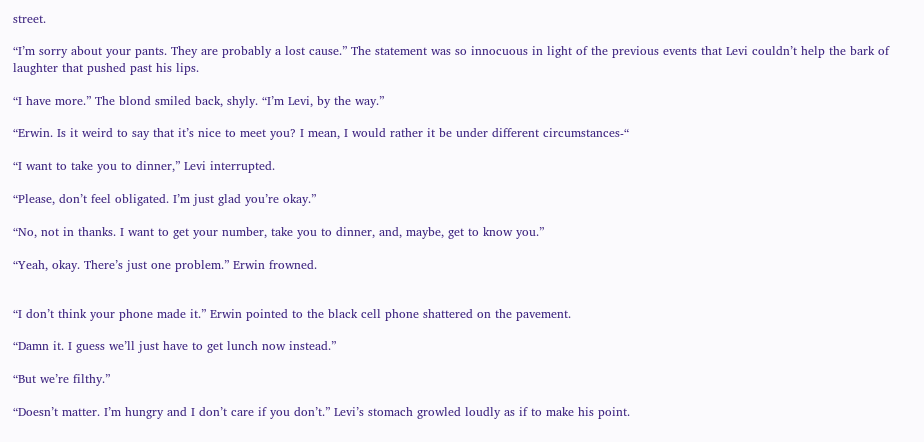street.

“I’m sorry about your pants. They are probably a lost cause.” The statement was so innocuous in light of the previous events that Levi couldn’t help the bark of laughter that pushed past his lips.

“I have more.” The blond smiled back, shyly. “I’m Levi, by the way.”

“Erwin. Is it weird to say that it’s nice to meet you? I mean, I would rather it be under different circumstances-“

“I want to take you to dinner,” Levi interrupted.

“Please, don’t feel obligated. I’m just glad you’re okay.”

“No, not in thanks. I want to get your number, take you to dinner, and, maybe, get to know you.”

“Yeah, okay. There’s just one problem.” Erwin frowned.


“I don’t think your phone made it.” Erwin pointed to the black cell phone shattered on the pavement.

“Damn it. I guess we’ll just have to get lunch now instead.”

“But we’re filthy.”

“Doesn’t matter. I’m hungry and I don’t care if you don’t.” Levi’s stomach growled loudly as if to make his point.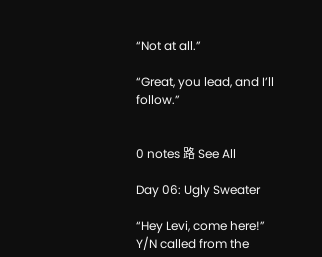“Not at all.”

“Great, you lead, and I’ll follow.”


0 notes 路 See All

Day 06: Ugly Sweater

“Hey Levi, come here!” Y/N called from the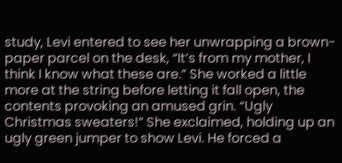study, Levi entered to see her unwrapping a brown-paper parcel on the desk, “It’s from my mother, I think I know what these are.” She worked a little more at the string before letting it fall open, the contents provoking an amused grin. “Ugly Christmas sweaters!” She exclaimed, holding up an ugly green jumper to show Levi. He forced a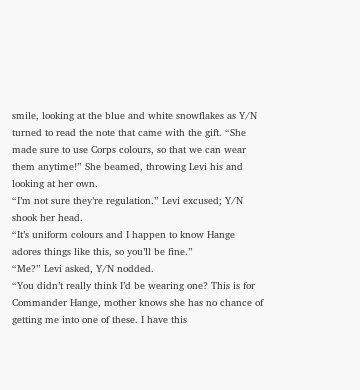smile, looking at the blue and white snowflakes as Y/N turned to read the note that came with the gift. “She made sure to use Corps colours, so that we can wear them anytime!” She beamed, throwing Levi his and looking at her own.
“I’m not sure they’re regulation.” Levi excused; Y/N shook her head.
“It’s uniform colours and I happen to know Hange adores things like this, so you’ll be fine.”
“Me?” Levi asked, Y/N nodded.
“You didn’t really think I’d be wearing one? This is for Commander Hange, mother knows she has no chance of getting me into one of these. I have this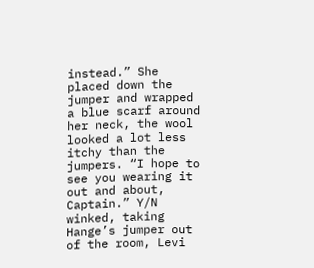instead.” She placed down the jumper and wrapped a blue scarf around her neck, the wool looked a lot less itchy than the jumpers. “I hope to see you wearing it out and about, Captain.” Y/N winked, taking Hange’s jumper out of the room, Levi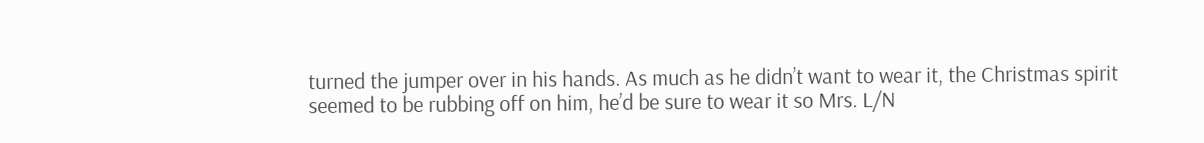turned the jumper over in his hands. As much as he didn’t want to wear it, the Christmas spirit seemed to be rubbing off on him, he’d be sure to wear it so Mrs. L/N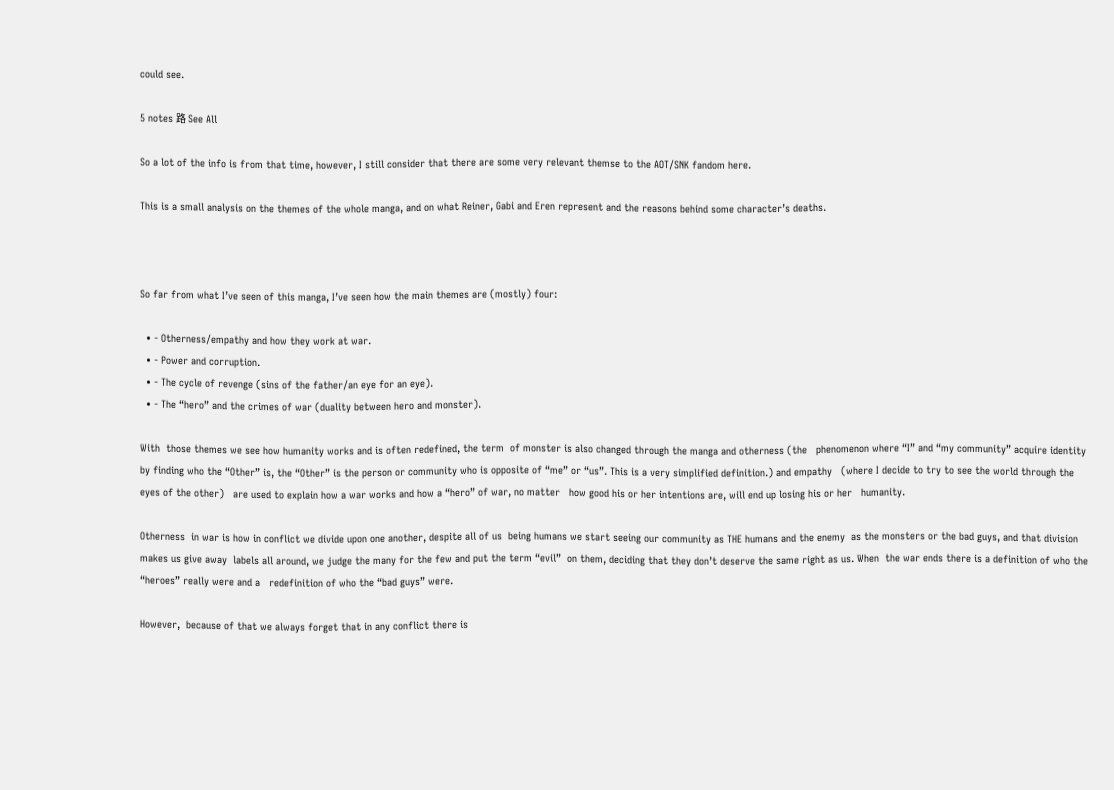could see.

5 notes 路 See All

So a lot of the info is from that time, however, I still consider that there are some very relevant themse to the AOT/SNK fandom here.

This is a small analysis on the themes of the whole manga, and on what Reiner, Gabi and Eren represent and the reasons behind some character’s deaths.



So far from what I’ve seen of this manga, I’ve seen how the main themes are (mostly) four:

  • - Otherness/empathy and how they work at war.
  • - Power and corruption.
  • - The cycle of revenge (sins of the father/an eye for an eye).
  • - The “hero” and the crimes of war (duality between hero and monster).

With  those themes we see how humanity works and is often redefined, the term  of monster is also changed through the manga and otherness (the   phenomenon where “I” and “my community” acquire identity by finding who the “Other” is, the “Other” is the person or community who is opposite of “me” or “us”. This is a very simplified definition.) and empathy   (where I decide to try to see the world through the eyes of the other)   are used to explain how a war works and how a “hero” of war, no matter   how good his or her intentions are, will end up losing his or her   humanity.

Otherness  in war is how in conflict we divide upon one another, despite all of us  being humans we start seeing our community as THE humans and the enemy  as the monsters or the bad guys, and that division makes us give away  labels all around, we judge the many for the few and put the term “evil”  on them, deciding that they don’t deserve the same right as us. When  the war ends there is a definition of who the “heroes” really were and a   redefinition of who the “bad guys” were.

However,  because of that we always forget that in any conflict there is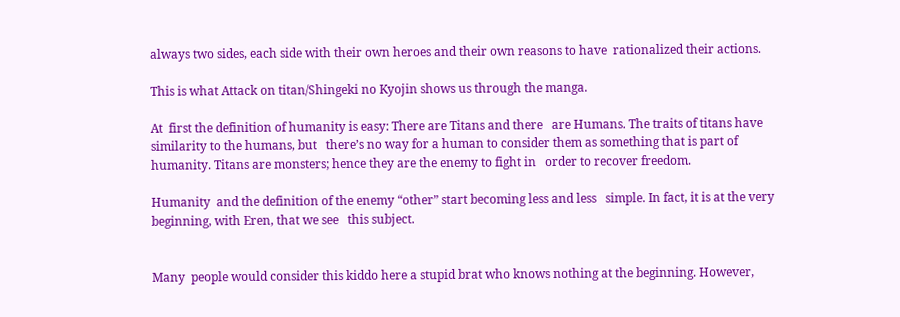always two sides, each side with their own heroes and their own reasons to have  rationalized their actions.

This is what Attack on titan/Shingeki no Kyojin shows us through the manga.

At  first the definition of humanity is easy: There are Titans and there   are Humans. The traits of titans have similarity to the humans, but   there’s no way for a human to consider them as something that is part of  humanity. Titans are monsters; hence they are the enemy to fight in   order to recover freedom.

Humanity  and the definition of the enemy “other” start becoming less and less   simple. In fact, it is at the very beginning, with Eren, that we see   this subject.


Many  people would consider this kiddo here a stupid brat who knows nothing at the beginning. However,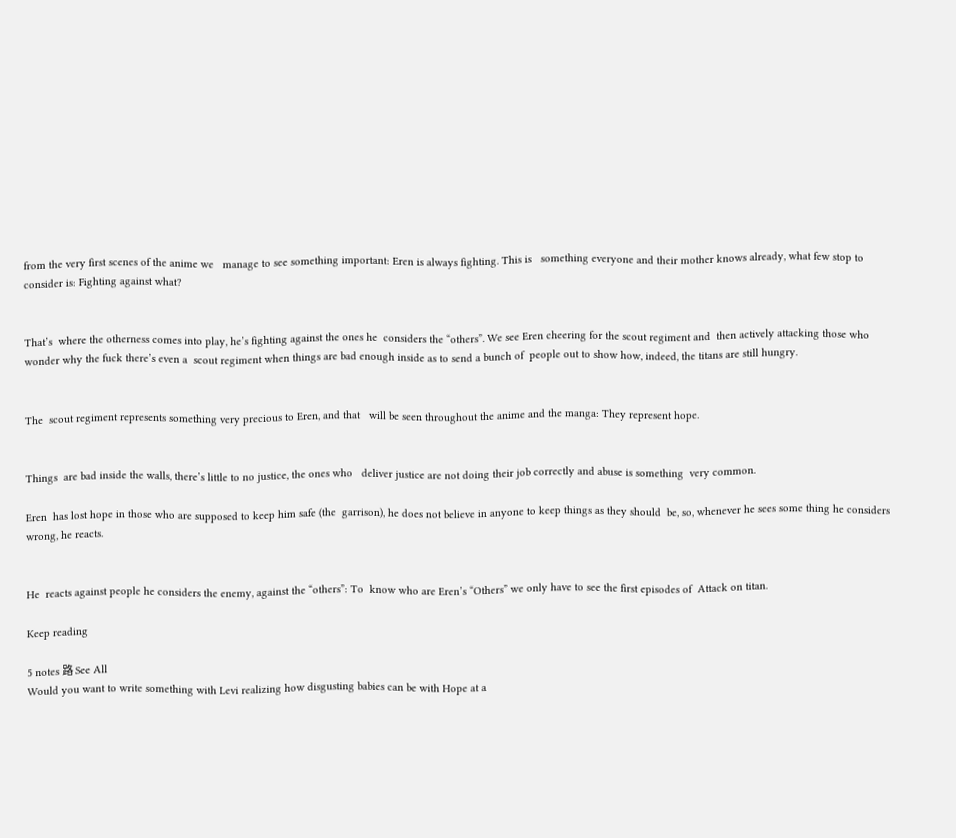from the very first scenes of the anime we   manage to see something important: Eren is always fighting. This is   something everyone and their mother knows already, what few stop to   consider is: Fighting against what?


That’s  where the otherness comes into play, he’s fighting against the ones he  considers the “others”. We see Eren cheering for the scout regiment and  then actively attacking those who wonder why the fuck there’s even a  scout regiment when things are bad enough inside as to send a bunch of  people out to show how, indeed, the titans are still hungry.


The  scout regiment represents something very precious to Eren, and that   will be seen throughout the anime and the manga: They represent hope.


Things  are bad inside the walls, there’s little to no justice, the ones who   deliver justice are not doing their job correctly and abuse is something  very common.

Eren  has lost hope in those who are supposed to keep him safe (the  garrison), he does not believe in anyone to keep things as they should  be, so, whenever he sees some thing he considers wrong, he reacts.


He  reacts against people he considers the enemy, against the “others”: To  know who are Eren’s “Others” we only have to see the first episodes of  Attack on titan.

Keep reading

5 notes 路 See All
Would you want to write something with Levi realizing how disgusting babies can be with Hope at a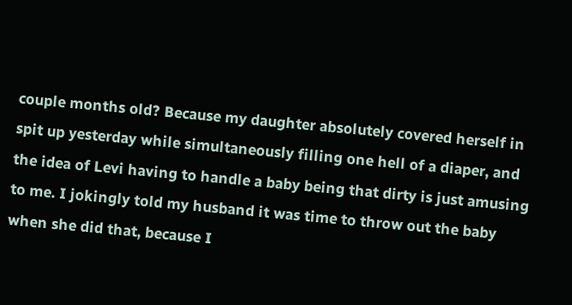couple months old? Because my daughter absolutely covered herself in spit up yesterday while simultaneously filling one hell of a diaper, and the idea of Levi having to handle a baby being that dirty is just amusing to me. I jokingly told my husband it was time to throw out the baby when she did that, because I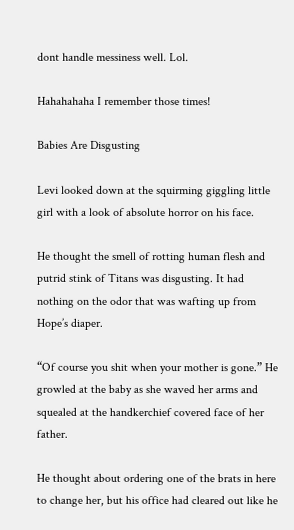dont handle messiness well. Lol.

Hahahahaha I remember those times!

Babies Are Disgusting

Levi looked down at the squirming giggling little girl with a look of absolute horror on his face.

He thought the smell of rotting human flesh and putrid stink of Titans was disgusting. It had nothing on the odor that was wafting up from Hope’s diaper.

“Of course you shit when your mother is gone.” He growled at the baby as she waved her arms and squealed at the handkerchief covered face of her father.

He thought about ordering one of the brats in here to change her, but his office had cleared out like he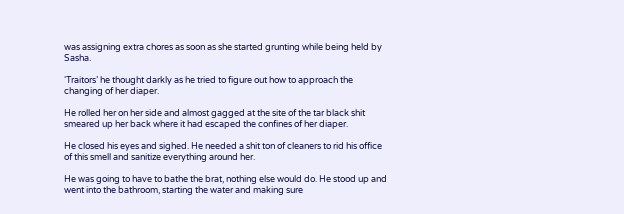was assigning extra chores as soon as she started grunting while being held by Sasha.

‘Traitors’ he thought darkly as he tried to figure out how to approach the changing of her diaper.

He rolled her on her side and almost gagged at the site of the tar black shit smeared up her back where it had escaped the confines of her diaper.

He closed his eyes and sighed. He needed a shit ton of cleaners to rid his office of this smell and sanitize everything around her.

He was going to have to bathe the brat, nothing else would do. He stood up and went into the bathroom, starting the water and making sure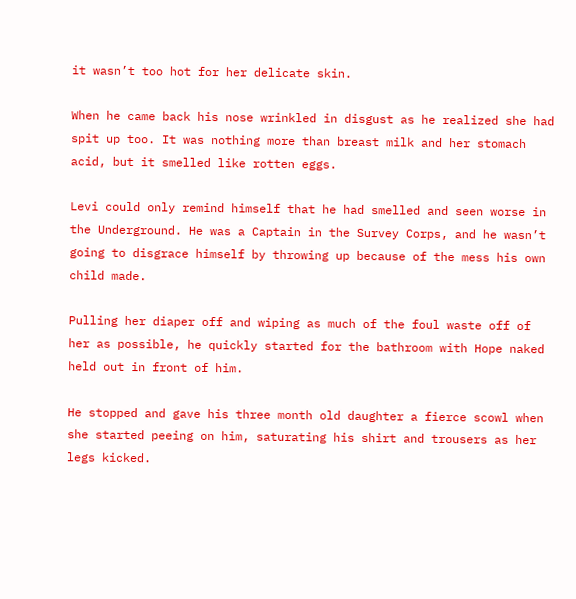it wasn’t too hot for her delicate skin.

When he came back his nose wrinkled in disgust as he realized she had spit up too. It was nothing more than breast milk and her stomach acid, but it smelled like rotten eggs.

Levi could only remind himself that he had smelled and seen worse in the Underground. He was a Captain in the Survey Corps, and he wasn’t going to disgrace himself by throwing up because of the mess his own child made.

Pulling her diaper off and wiping as much of the foul waste off of her as possible, he quickly started for the bathroom with Hope naked held out in front of him.

He stopped and gave his three month old daughter a fierce scowl when she started peeing on him, saturating his shirt and trousers as her legs kicked.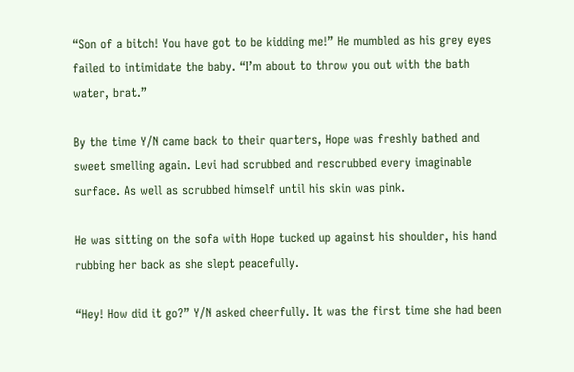“Son of a bitch! You have got to be kidding me!” He mumbled as his grey eyes failed to intimidate the baby. “I’m about to throw you out with the bath water, brat.”

By the time Y/N came back to their quarters, Hope was freshly bathed and sweet smelling again. Levi had scrubbed and rescrubbed every imaginable surface. As well as scrubbed himself until his skin was pink.

He was sitting on the sofa with Hope tucked up against his shoulder, his hand rubbing her back as she slept peacefully.

“Hey! How did it go?” Y/N asked cheerfully. It was the first time she had been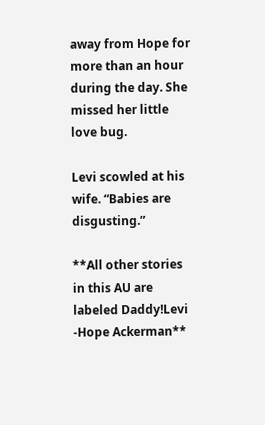away from Hope for more than an hour during the day. She missed her little love bug.

Levi scowled at his wife. “Babies are disgusting.”

**All other stories in this AU are labeled Daddy!Levi -Hope Ackerman**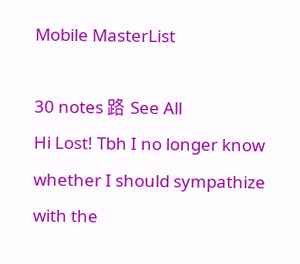Mobile MasterList

30 notes 路 See All
Hi Lost! Tbh I no longer know whether I should sympathize with the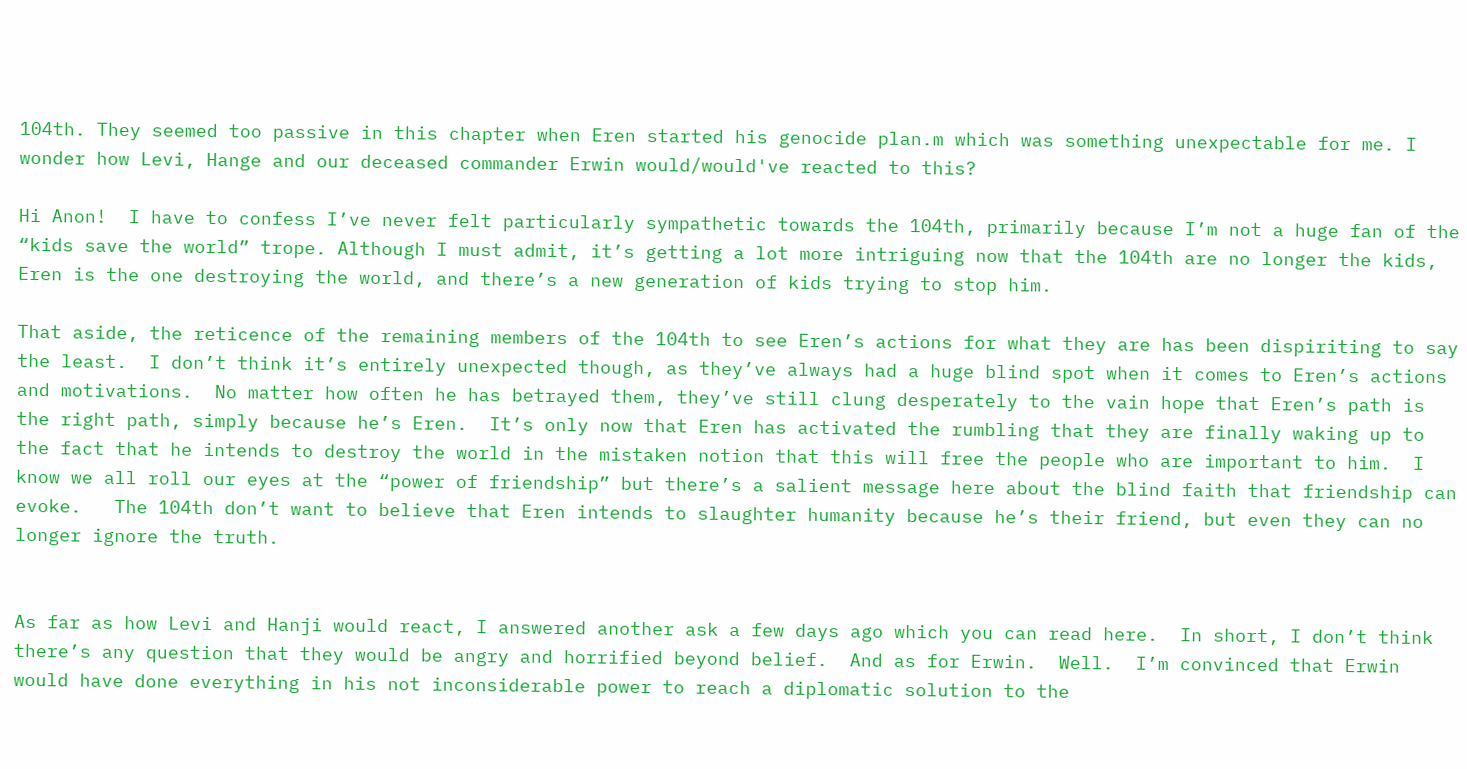104th. They seemed too passive in this chapter when Eren started his genocide plan.m which was something unexpectable for me. I wonder how Levi, Hange and our deceased commander Erwin would/would've reacted to this?

Hi Anon!  I have to confess I’ve never felt particularly sympathetic towards the 104th, primarily because I’m not a huge fan of the “kids save the world” trope. Although I must admit, it’s getting a lot more intriguing now that the 104th are no longer the kids, Eren is the one destroying the world, and there’s a new generation of kids trying to stop him.

That aside, the reticence of the remaining members of the 104th to see Eren’s actions for what they are has been dispiriting to say the least.  I don’t think it’s entirely unexpected though, as they’ve always had a huge blind spot when it comes to Eren’s actions and motivations.  No matter how often he has betrayed them, they’ve still clung desperately to the vain hope that Eren’s path is the right path, simply because he’s Eren.  It’s only now that Eren has activated the rumbling that they are finally waking up to the fact that he intends to destroy the world in the mistaken notion that this will free the people who are important to him.  I know we all roll our eyes at the “power of friendship” but there’s a salient message here about the blind faith that friendship can evoke.   The 104th don’t want to believe that Eren intends to slaughter humanity because he’s their friend, but even they can no longer ignore the truth.


As far as how Levi and Hanji would react, I answered another ask a few days ago which you can read here.  In short, I don’t think there’s any question that they would be angry and horrified beyond belief.  And as for Erwin.  Well.  I’m convinced that Erwin would have done everything in his not inconsiderable power to reach a diplomatic solution to the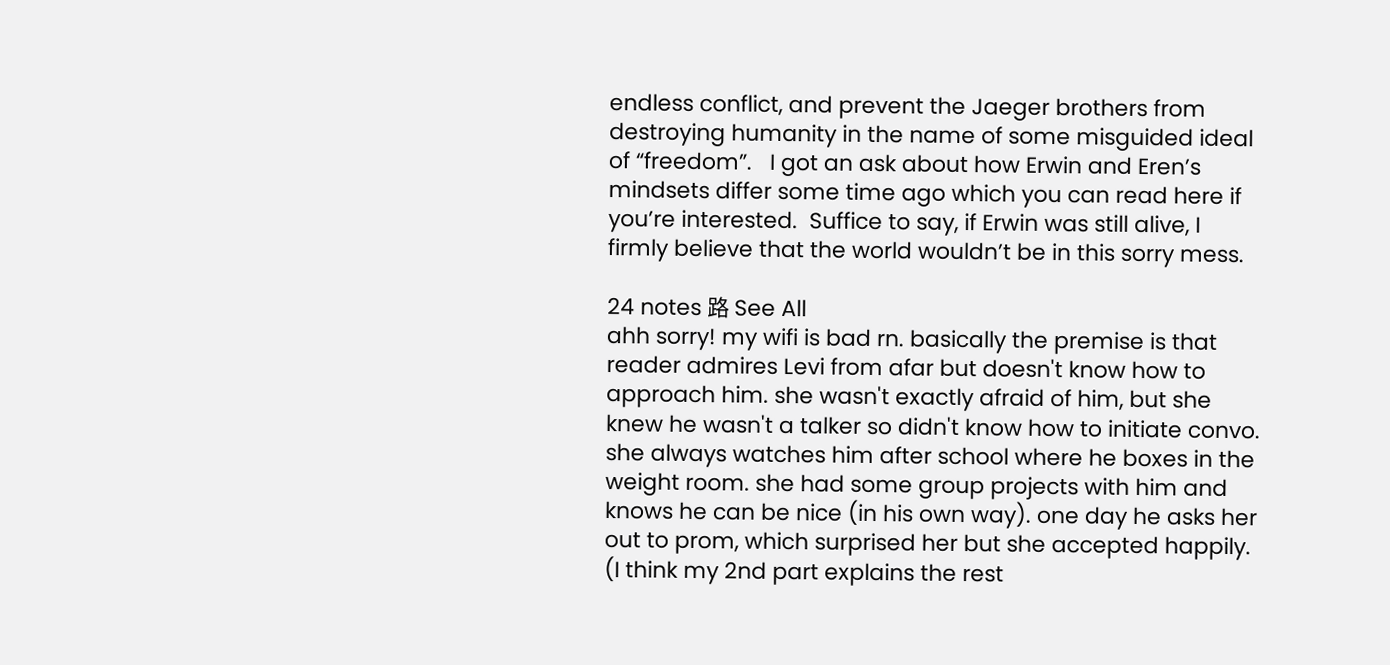endless conflict, and prevent the Jaeger brothers from destroying humanity in the name of some misguided ideal of “freedom”.   I got an ask about how Erwin and Eren’s mindsets differ some time ago which you can read here if you’re interested.  Suffice to say, if Erwin was still alive, I firmly believe that the world wouldn’t be in this sorry mess.

24 notes 路 See All
ahh sorry! my wifi is bad rn. basically the premise is that reader admires Levi from afar but doesn't know how to approach him. she wasn't exactly afraid of him, but she knew he wasn't a talker so didn't know how to initiate convo. she always watches him after school where he boxes in the weight room. she had some group projects with him and knows he can be nice (in his own way). one day he asks her out to prom, which surprised her but she accepted happily. (I think my 2nd part explains the rest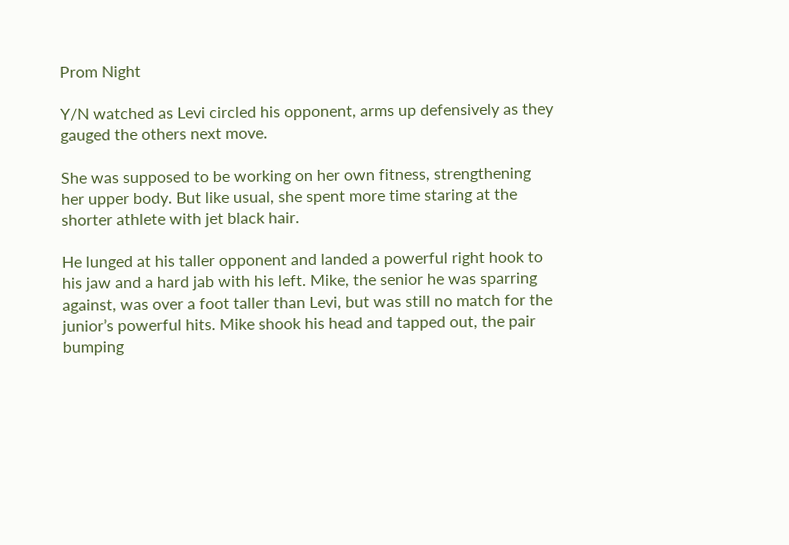Prom Night

Y/N watched as Levi circled his opponent, arms up defensively as they gauged the others next move.

She was supposed to be working on her own fitness, strengthening her upper body. But like usual, she spent more time staring at the shorter athlete with jet black hair.

He lunged at his taller opponent and landed a powerful right hook to his jaw and a hard jab with his left. Mike, the senior he was sparring against, was over a foot taller than Levi, but was still no match for the junior’s powerful hits. Mike shook his head and tapped out, the pair bumping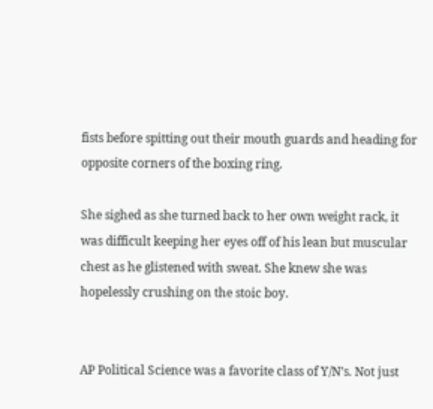fists before spitting out their mouth guards and heading for opposite corners of the boxing ring.

She sighed as she turned back to her own weight rack, it was difficult keeping her eyes off of his lean but muscular chest as he glistened with sweat. She knew she was hopelessly crushing on the stoic boy.


AP Political Science was a favorite class of Y/N’s. Not just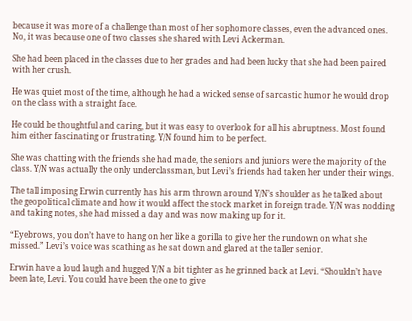because it was more of a challenge than most of her sophomore classes, even the advanced ones. No, it was because one of two classes she shared with Levi Ackerman.

She had been placed in the classes due to her grades and had been lucky that she had been paired with her crush.

He was quiet most of the time, although he had a wicked sense of sarcastic humor he would drop on the class with a straight face.

He could be thoughtful and caring, but it was easy to overlook for all his abruptness. Most found him either fascinating or frustrating. Y/N found him to be perfect.

She was chatting with the friends she had made, the seniors and juniors were the majority of the class. Y/N was actually the only underclassman, but Levi’s friends had taken her under their wings.

The tall imposing Erwin currently has his arm thrown around Y/N’s shoulder as he talked about the geopolitical climate and how it would affect the stock market in foreign trade. Y/N was nodding and taking notes, she had missed a day and was now making up for it.

“Eyebrows, you don’t have to hang on her like a gorilla to give her the rundown on what she missed.” Levi’s voice was scathing as he sat down and glared at the taller senior.

Erwin have a loud laugh and hugged Y/N a bit tighter as he grinned back at Levi. “Shouldn’t have been late, Levi. You could have been the one to give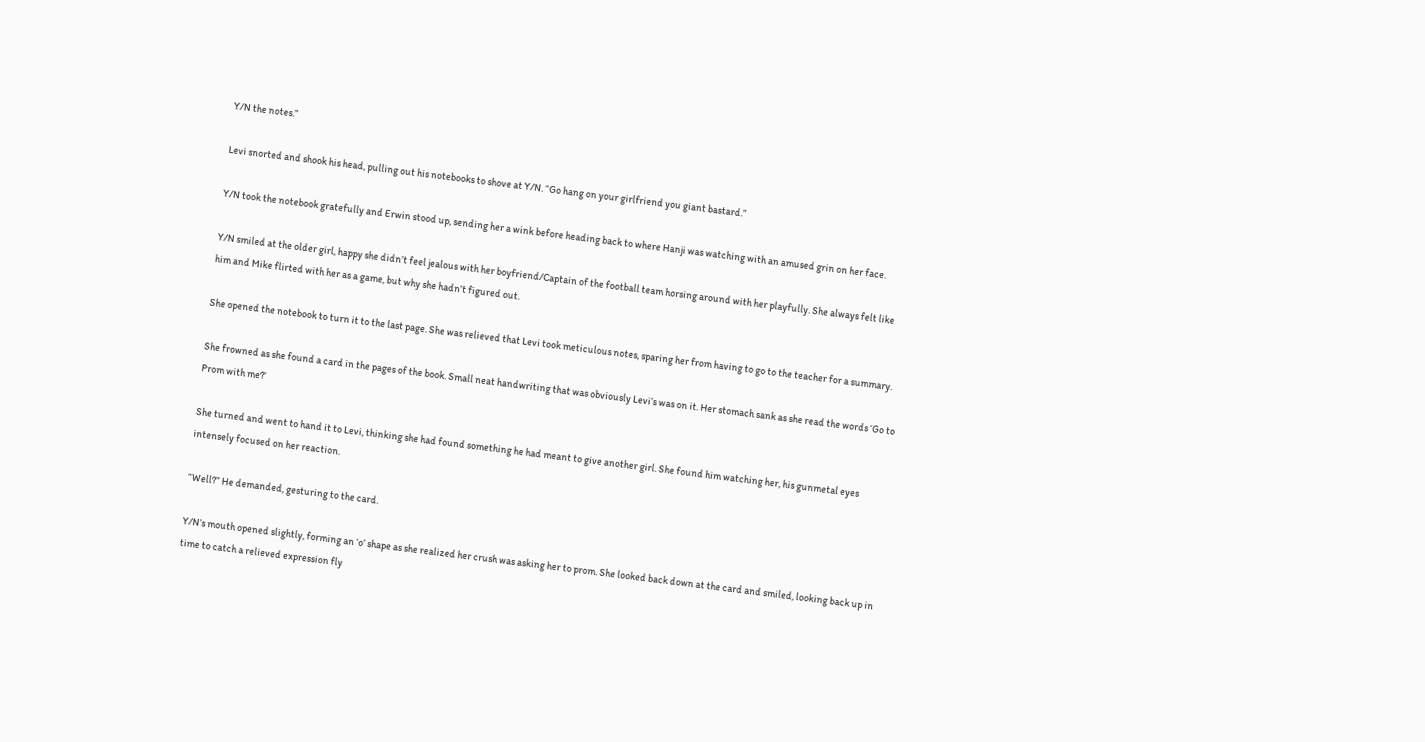Y/N the notes.”

Levi snorted and shook his head, pulling out his notebooks to shove at Y/N. “Go hang on your girlfriend you giant bastard.”

Y/N took the notebook gratefully and Erwin stood up, sending her a wink before heading back to where Hanji was watching with an amused grin on her face.

Y/N smiled at the older girl, happy she didn’t feel jealous with her boyfriend/Captain of the football team horsing around with her playfully. She always felt like him and Mike flirted with her as a game, but why she hadn’t figured out.

She opened the notebook to turn it to the last page. She was relieved that Levi took meticulous notes, sparing her from having to go to the teacher for a summary.

She frowned as she found a card in the pages of the book. Small neat handwriting that was obviously Levi’s was on it. Her stomach sank as she read the words ‘Go to Prom with me?’

She turned and went to hand it to Levi, thinking she had found something he had meant to give another girl. She found him watching her, his gunmetal eyes intensely focused on her reaction.

“Well?” He demanded, gesturing to the card.

Y/N’s mouth opened slightly, forming an ‘o’ shape as she realized her crush was asking her to prom. She looked back down at the card and smiled, looking back up in time to catch a relieved expression fly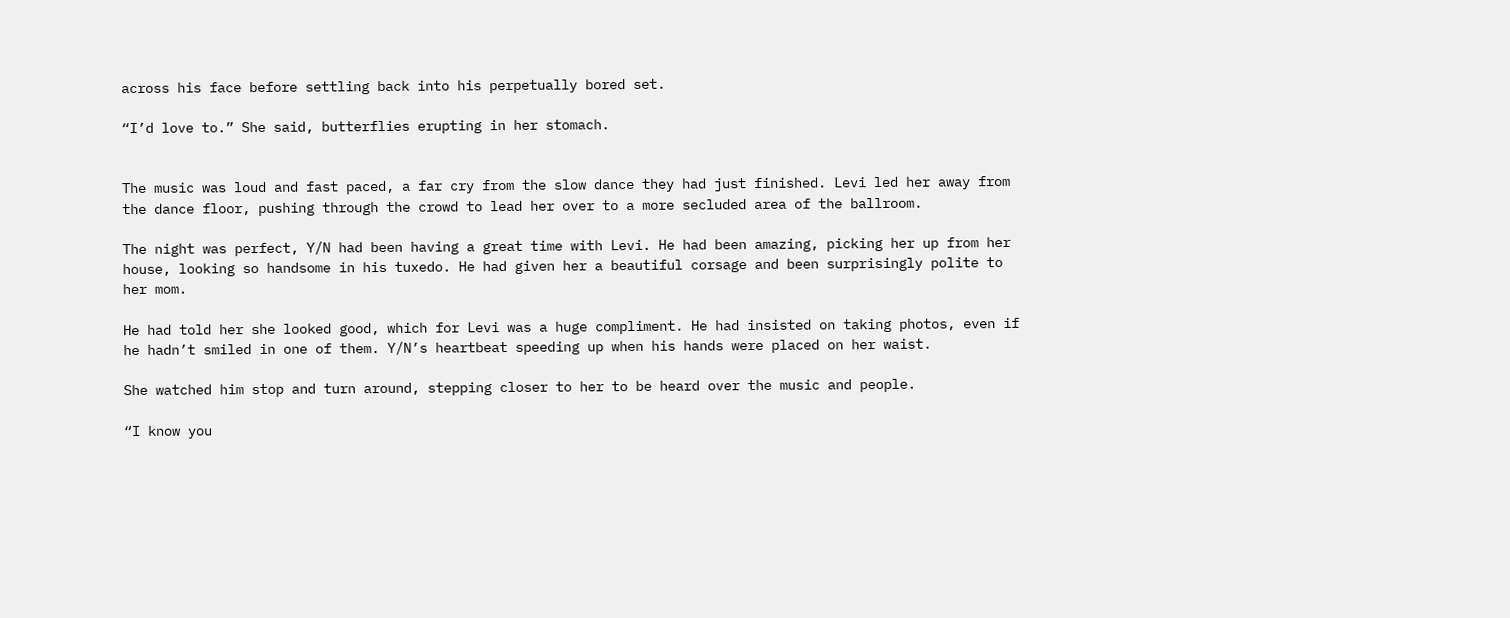across his face before settling back into his perpetually bored set.

“I’d love to.” She said, butterflies erupting in her stomach.


The music was loud and fast paced, a far cry from the slow dance they had just finished. Levi led her away from the dance floor, pushing through the crowd to lead her over to a more secluded area of the ballroom.

The night was perfect, Y/N had been having a great time with Levi. He had been amazing, picking her up from her house, looking so handsome in his tuxedo. He had given her a beautiful corsage and been surprisingly polite to her mom.

He had told her she looked good, which for Levi was a huge compliment. He had insisted on taking photos, even if he hadn’t smiled in one of them. Y/N’s heartbeat speeding up when his hands were placed on her waist.

She watched him stop and turn around, stepping closer to her to be heard over the music and people.

“I know you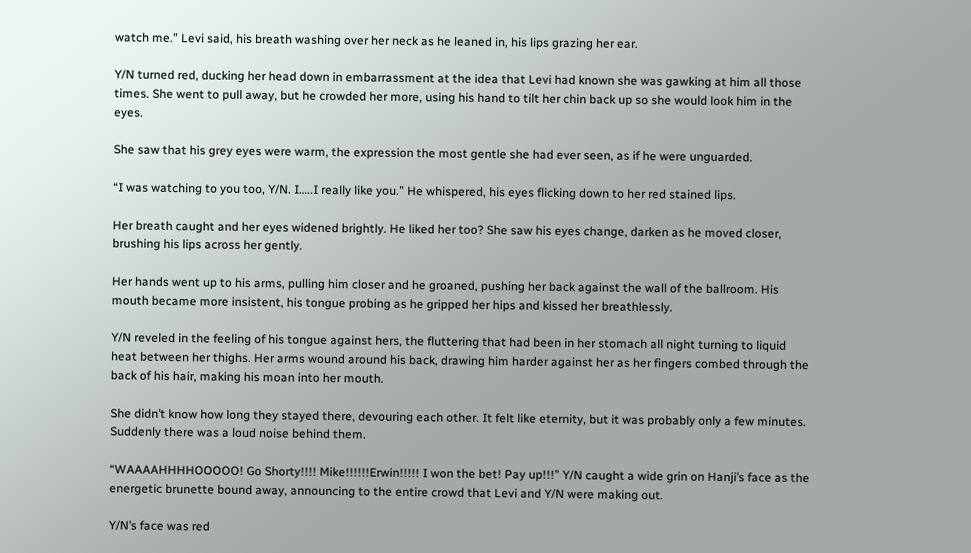watch me.” Levi said, his breath washing over her neck as he leaned in, his lips grazing her ear.

Y/N turned red, ducking her head down in embarrassment at the idea that Levi had known she was gawking at him all those times. She went to pull away, but he crowded her more, using his hand to tilt her chin back up so she would look him in the eyes.

She saw that his grey eyes were warm, the expression the most gentle she had ever seen, as if he were unguarded.

“I was watching to you too, Y/N. I…..I really like you.” He whispered, his eyes flicking down to her red stained lips.

Her breath caught and her eyes widened brightly. He liked her too? She saw his eyes change, darken as he moved closer, brushing his lips across her gently.

Her hands went up to his arms, pulling him closer and he groaned, pushing her back against the wall of the ballroom. His mouth became more insistent, his tongue probing as he gripped her hips and kissed her breathlessly.

Y/N reveled in the feeling of his tongue against hers, the fluttering that had been in her stomach all night turning to liquid heat between her thighs. Her arms wound around his back, drawing him harder against her as her fingers combed through the back of his hair, making his moan into her mouth.

She didn’t know how long they stayed there, devouring each other. It felt like eternity, but it was probably only a few minutes. Suddenly there was a loud noise behind them.

“WAAAAHHHHOOOOO! Go Shorty!!!! Mike!!!!!!Erwin!!!!! I won the bet! Pay up!!!” Y/N caught a wide grin on Hanji’s face as the energetic brunette bound away, announcing to the entire crowd that Levi and Y/N were making out.

Y/N’s face was red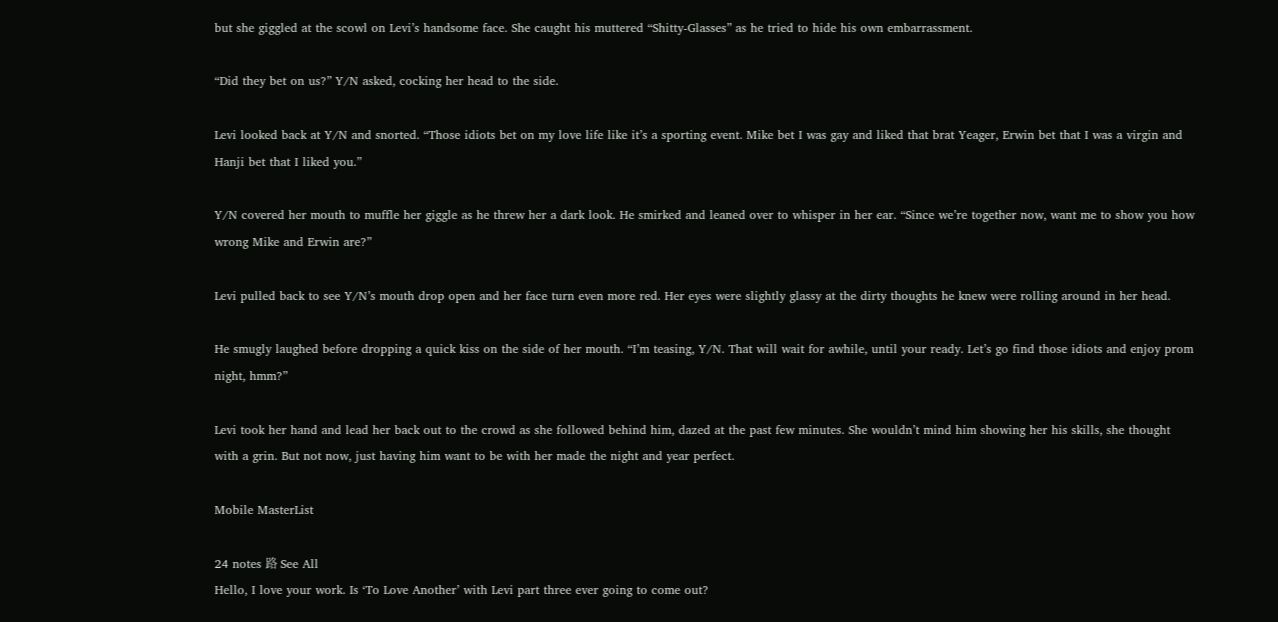but she giggled at the scowl on Levi’s handsome face. She caught his muttered “Shitty-Glasses” as he tried to hide his own embarrassment.

“Did they bet on us?” Y/N asked, cocking her head to the side.

Levi looked back at Y/N and snorted. “Those idiots bet on my love life like it’s a sporting event. Mike bet I was gay and liked that brat Yeager, Erwin bet that I was a virgin and Hanji bet that I liked you.”

Y/N covered her mouth to muffle her giggle as he threw her a dark look. He smirked and leaned over to whisper in her ear. “Since we’re together now, want me to show you how wrong Mike and Erwin are?”

Levi pulled back to see Y/N’s mouth drop open and her face turn even more red. Her eyes were slightly glassy at the dirty thoughts he knew were rolling around in her head.

He smugly laughed before dropping a quick kiss on the side of her mouth. “I’m teasing, Y/N. That will wait for awhile, until your ready. Let’s go find those idiots and enjoy prom night, hmm?”

Levi took her hand and lead her back out to the crowd as she followed behind him, dazed at the past few minutes. She wouldn’t mind him showing her his skills, she thought with a grin. But not now, just having him want to be with her made the night and year perfect.

Mobile MasterList

24 notes 路 See All
Hello, I love your work. Is ‘To Love Another’ with Levi part three ever going to come out?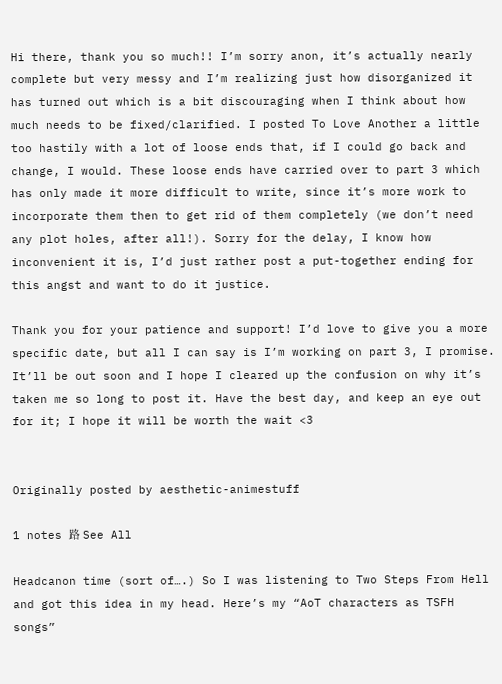Hi there, thank you so much!! I’m sorry anon, it’s actually nearly complete but very messy and I’m realizing just how disorganized it has turned out which is a bit discouraging when I think about how much needs to be fixed/clarified. I posted To Love Another a little too hastily with a lot of loose ends that, if I could go back and change, I would. These loose ends have carried over to part 3 which has only made it more difficult to write, since it’s more work to incorporate them then to get rid of them completely (we don’t need any plot holes, after all!). Sorry for the delay, I know how inconvenient it is, I’d just rather post a put-together ending for this angst and want to do it justice.

Thank you for your patience and support! I’d love to give you a more specific date, but all I can say is I’m working on part 3, I promise. It’ll be out soon and I hope I cleared up the confusion on why it’s taken me so long to post it. Have the best day, and keep an eye out for it; I hope it will be worth the wait <3


Originally posted by aesthetic-animestuff

1 notes 路 See All

Headcanon time (sort of….) So I was listening to Two Steps From Hell and got this idea in my head. Here’s my “AoT characters as TSFH songs”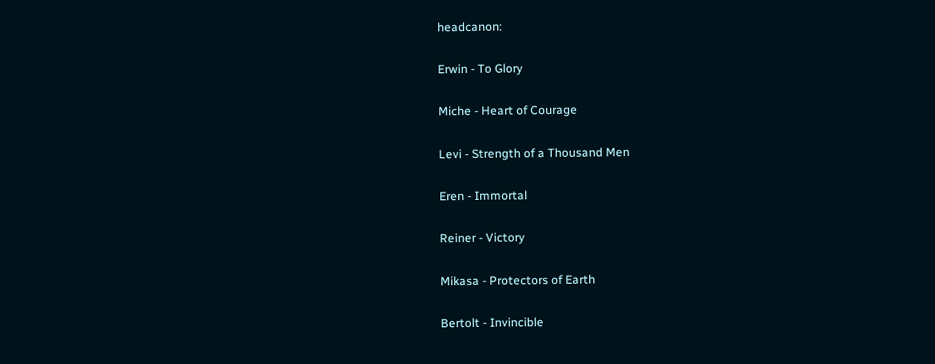headcanon:

Erwin - To Glory

Miche - Heart of Courage

Levi - Strength of a Thousand Men

Eren - Immortal

Reiner - Victory

Mikasa - Protectors of Earth

Bertolt - Invincible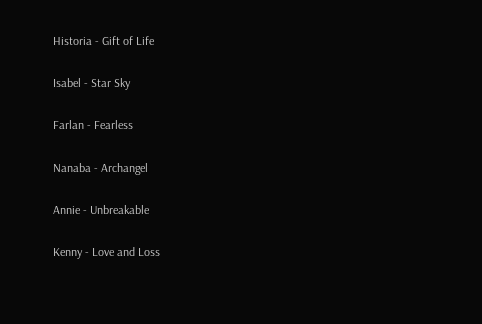Historia - Gift of Life

Isabel - Star Sky

Farlan - Fearless

Nanaba - Archangel

Annie - Unbreakable

Kenny - Love and Loss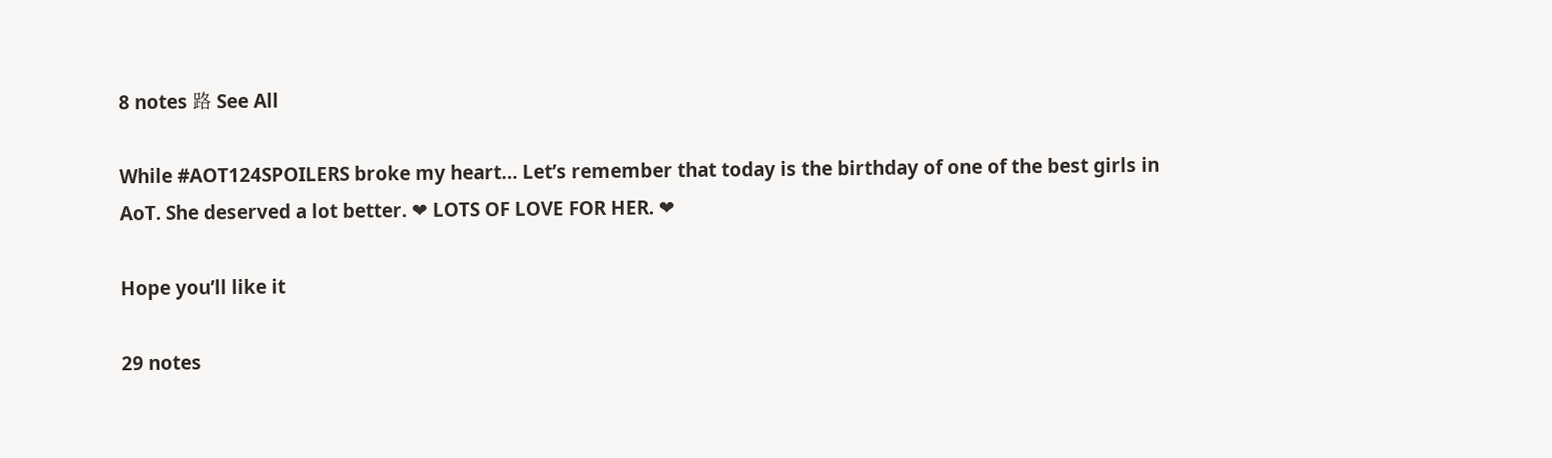8 notes 路 See All

While #AOT124SPOILERS broke my heart… Let’s remember that today is the birthday of one of the best girls in AoT. She deserved a lot better. ❤ LOTS OF LOVE FOR HER. ❤

Hope you’ll like it

29 notes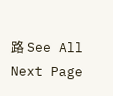路 See All
Next Page